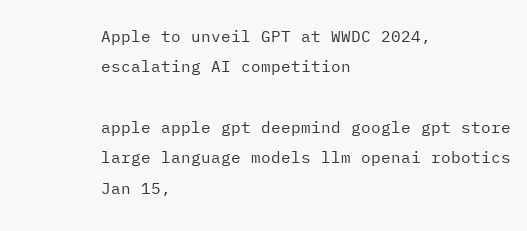Apple to unveil GPT at WWDC 2024, escalating AI competition

apple apple gpt deepmind google gpt store large language models llm openai robotics Jan 15,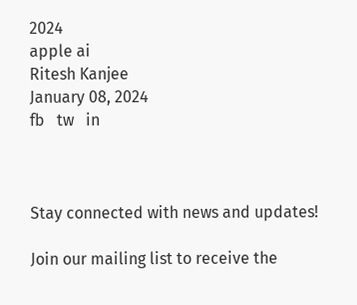2024
apple ai
Ritesh Kanjee
January 08, 2024
fb   tw   in



Stay connected with news and updates!

Join our mailing list to receive the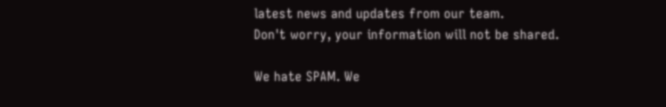latest news and updates from our team.
Don't worry, your information will not be shared.

We hate SPAM. We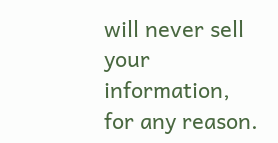will never sell your information, for any reason.